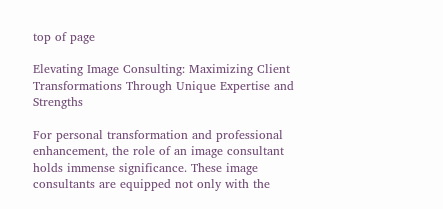top of page

Elevating Image Consulting: Maximizing Client Transformations Through Unique Expertise and Strengths

For personal transformation and professional enhancement, the role of an image consultant holds immense significance. These image consultants are equipped not only with the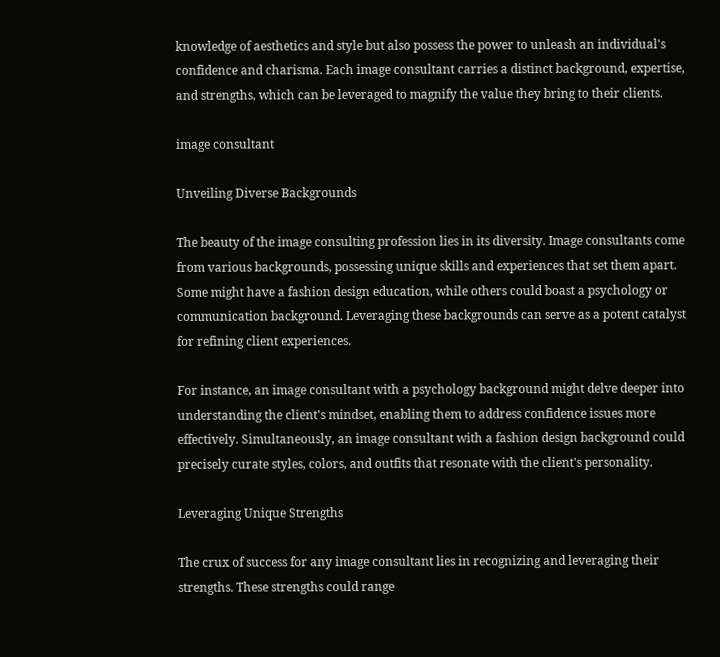knowledge of aesthetics and style but also possess the power to unleash an individual's confidence and charisma. Each image consultant carries a distinct background, expertise, and strengths, which can be leveraged to magnify the value they bring to their clients.

image consultant

Unveiling Diverse Backgrounds

The beauty of the image consulting profession lies in its diversity. Image consultants come from various backgrounds, possessing unique skills and experiences that set them apart. Some might have a fashion design education, while others could boast a psychology or communication background. Leveraging these backgrounds can serve as a potent catalyst for refining client experiences.

For instance, an image consultant with a psychology background might delve deeper into understanding the client's mindset, enabling them to address confidence issues more effectively. Simultaneously, an image consultant with a fashion design background could precisely curate styles, colors, and outfits that resonate with the client's personality.

Leveraging Unique Strengths

The crux of success for any image consultant lies in recognizing and leveraging their strengths. These strengths could range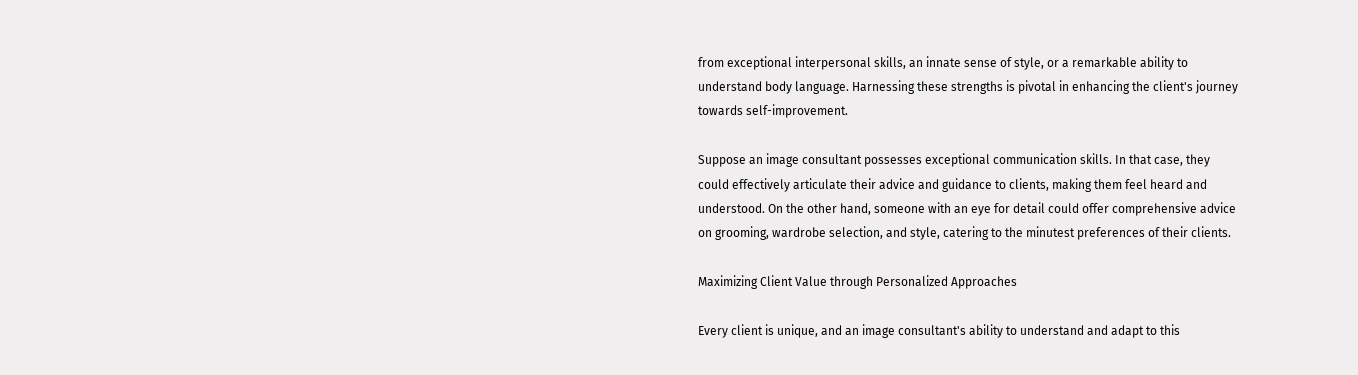from exceptional interpersonal skills, an innate sense of style, or a remarkable ability to understand body language. Harnessing these strengths is pivotal in enhancing the client's journey towards self-improvement.

Suppose an image consultant possesses exceptional communication skills. In that case, they could effectively articulate their advice and guidance to clients, making them feel heard and understood. On the other hand, someone with an eye for detail could offer comprehensive advice on grooming, wardrobe selection, and style, catering to the minutest preferences of their clients.

Maximizing Client Value through Personalized Approaches

Every client is unique, and an image consultant's ability to understand and adapt to this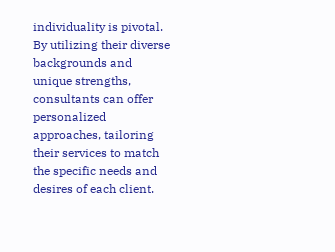individuality is pivotal. By utilizing their diverse backgrounds and unique strengths, consultants can offer personalized approaches, tailoring their services to match the specific needs and desires of each client.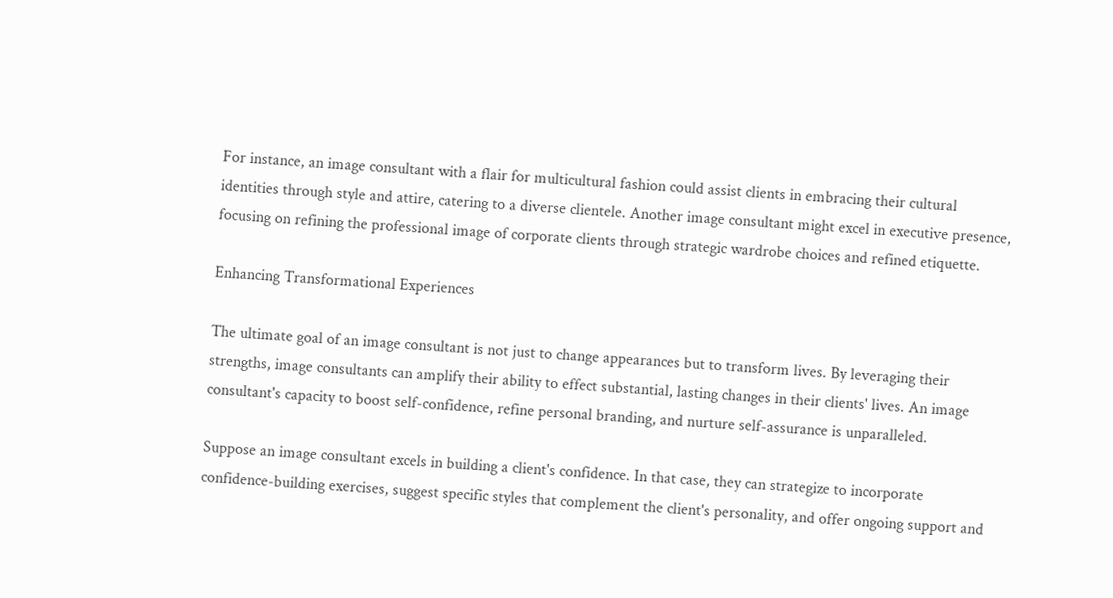For instance, an image consultant with a flair for multicultural fashion could assist clients in embracing their cultural identities through style and attire, catering to a diverse clientele. Another image consultant might excel in executive presence, focusing on refining the professional image of corporate clients through strategic wardrobe choices and refined etiquette.

Enhancing Transformational Experiences

The ultimate goal of an image consultant is not just to change appearances but to transform lives. By leveraging their strengths, image consultants can amplify their ability to effect substantial, lasting changes in their clients' lives. An image consultant's capacity to boost self-confidence, refine personal branding, and nurture self-assurance is unparalleled.

Suppose an image consultant excels in building a client's confidence. In that case, they can strategize to incorporate confidence-building exercises, suggest specific styles that complement the client's personality, and offer ongoing support and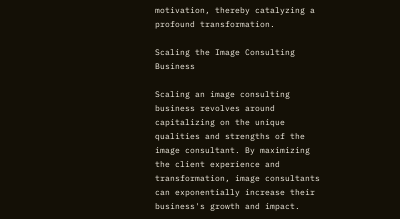motivation, thereby catalyzing a profound transformation.

Scaling the Image Consulting Business

Scaling an image consulting business revolves around capitalizing on the unique qualities and strengths of the image consultant. By maximizing the client experience and transformation, image consultants can exponentially increase their business's growth and impact.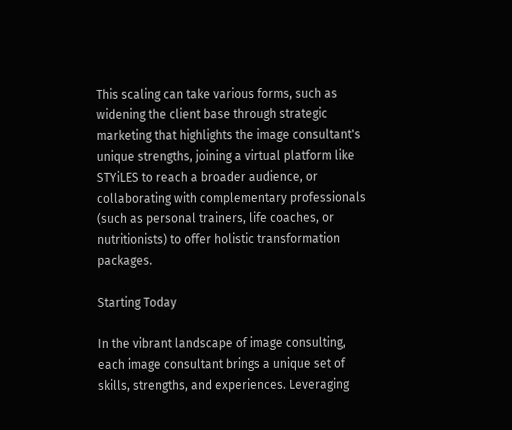This scaling can take various forms, such as widening the client base through strategic marketing that highlights the image consultant's unique strengths, joining a virtual platform like STYiLES to reach a broader audience, or collaborating with complementary professionals (such as personal trainers, life coaches, or nutritionists) to offer holistic transformation packages.

Starting Today

In the vibrant landscape of image consulting, each image consultant brings a unique set of skills, strengths, and experiences. Leveraging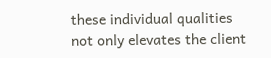these individual qualities not only elevates the client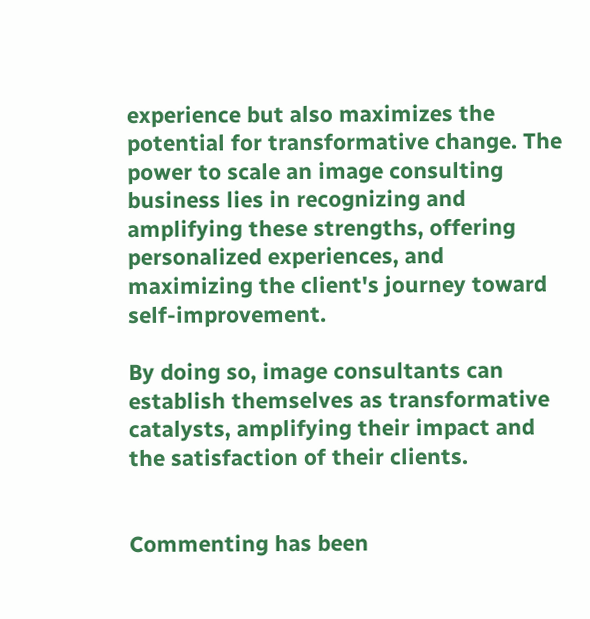experience but also maximizes the potential for transformative change. The power to scale an image consulting business lies in recognizing and amplifying these strengths, offering personalized experiences, and maximizing the client's journey toward self-improvement.

By doing so, image consultants can establish themselves as transformative catalysts, amplifying their impact and the satisfaction of their clients.


Commenting has been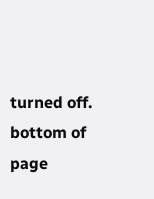turned off.
bottom of page